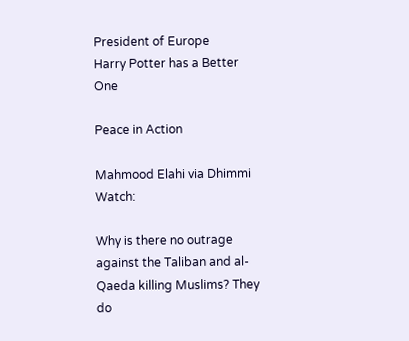President of Europe
Harry Potter has a Better One

Peace in Action

Mahmood Elahi via Dhimmi Watch:

Why is there no outrage against the Taliban and al-Qaeda killing Muslims? They do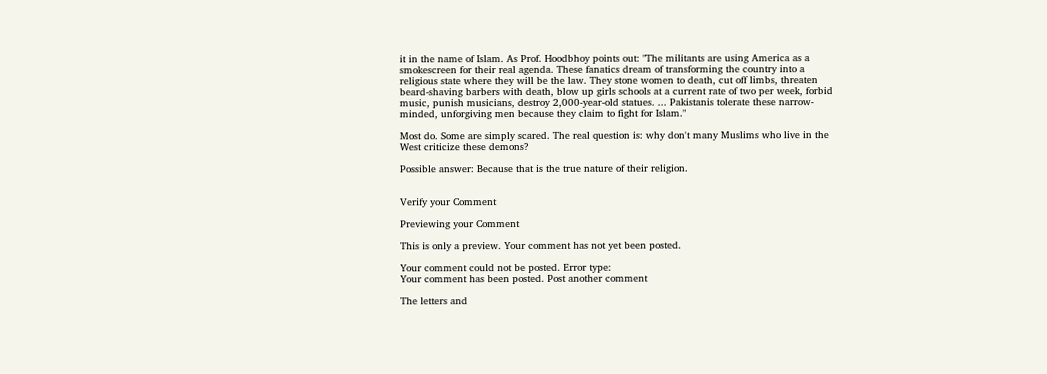it in the name of Islam. As Prof. Hoodbhoy points out: "The militants are using America as a smokescreen for their real agenda. These fanatics dream of transforming the country into a religious state where they will be the law. They stone women to death, cut off limbs, threaten beard-shaving barbers with death, blow up girls schools at a current rate of two per week, forbid music, punish musicians, destroy 2,000-year-old statues. ... Pakistanis tolerate these narrow-minded, unforgiving men because they claim to fight for Islam."

Most do. Some are simply scared. The real question is: why don't many Muslims who live in the West criticize these demons?

Possible answer: Because that is the true nature of their religion.


Verify your Comment

Previewing your Comment

This is only a preview. Your comment has not yet been posted.

Your comment could not be posted. Error type:
Your comment has been posted. Post another comment

The letters and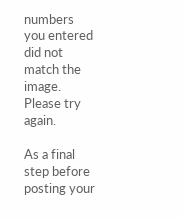numbers you entered did not match the image. Please try again.

As a final step before posting your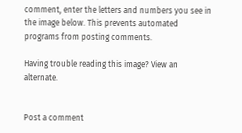comment, enter the letters and numbers you see in the image below. This prevents automated programs from posting comments.

Having trouble reading this image? View an alternate.


Post a comment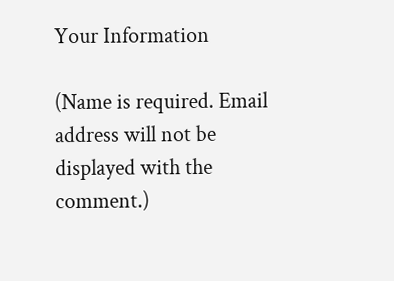Your Information

(Name is required. Email address will not be displayed with the comment.)